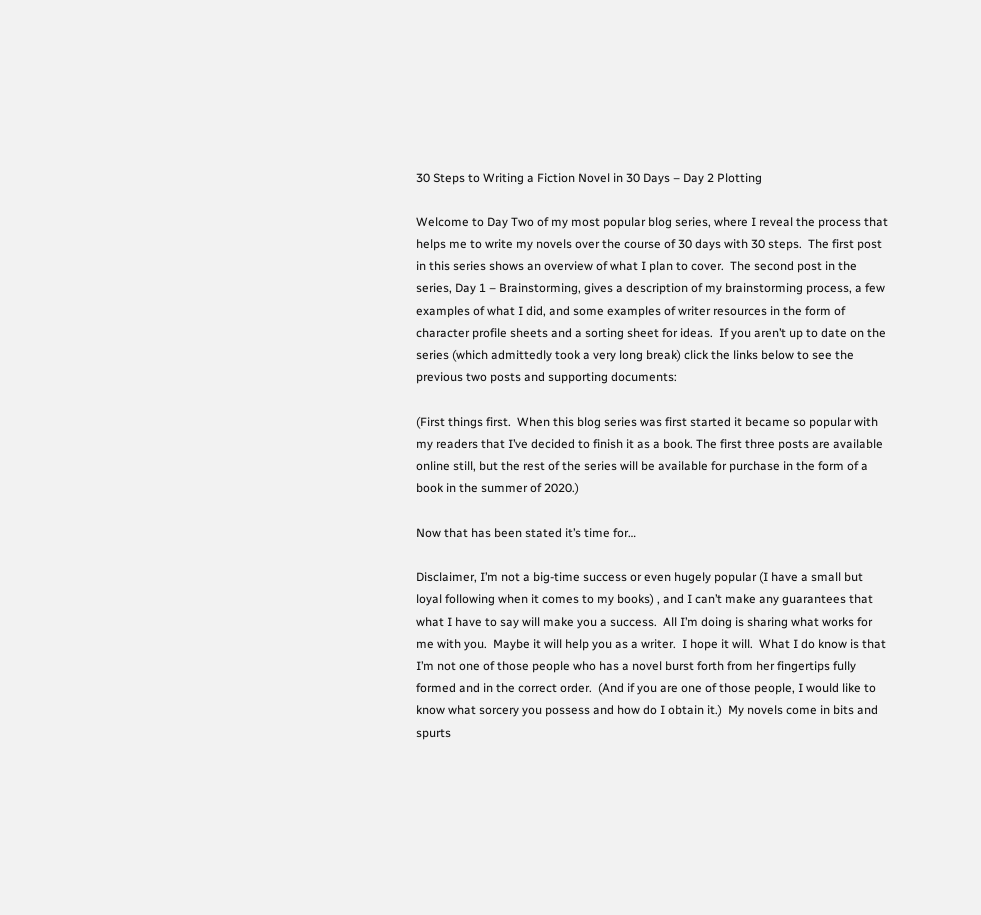30 Steps to Writing a Fiction Novel in 30 Days – Day 2 Plotting

Welcome to Day Two of my most popular blog series, where I reveal the process that helps me to write my novels over the course of 30 days with 30 steps.  The first post in this series shows an overview of what I plan to cover.  The second post in the series, Day 1 – Brainstorming, gives a description of my brainstorming process, a few examples of what I did, and some examples of writer resources in the form of character profile sheets and a sorting sheet for ideas.  If you aren’t up to date on the series (which admittedly took a very long break) click the links below to see the previous two posts and supporting documents:

(First things first.  When this blog series was first started it became so popular with my readers that I’ve decided to finish it as a book. The first three posts are available online still, but the rest of the series will be available for purchase in the form of a book in the summer of 2020.)

Now that has been stated it’s time for…

Disclaimer, I’m not a big-time success or even hugely popular (I have a small but loyal following when it comes to my books) , and I can’t make any guarantees that what I have to say will make you a success.  All I’m doing is sharing what works for me with you.  Maybe it will help you as a writer.  I hope it will.  What I do know is that I’m not one of those people who has a novel burst forth from her fingertips fully formed and in the correct order.  (And if you are one of those people, I would like to know what sorcery you possess and how do I obtain it.)  My novels come in bits and spurts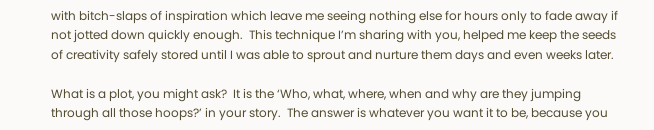with bitch-slaps of inspiration which leave me seeing nothing else for hours only to fade away if not jotted down quickly enough.  This technique I’m sharing with you, helped me keep the seeds of creativity safely stored until I was able to sprout and nurture them days and even weeks later.

What is a plot, you might ask?  It is the ‘Who, what, where, when and why are they jumping through all those hoops?’ in your story.  The answer is whatever you want it to be, because you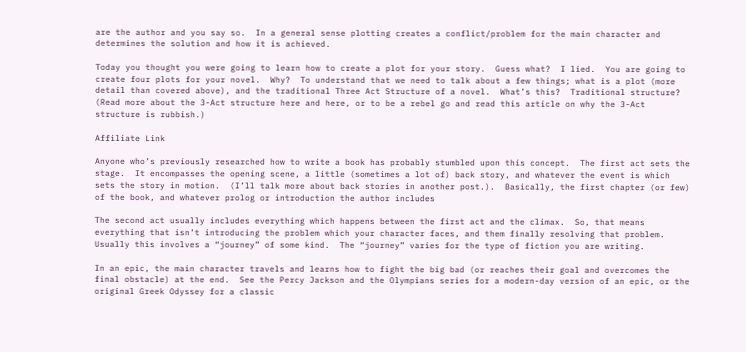are the author and you say so.  In a general sense plotting creates a conflict/problem for the main character and determines the solution and how it is achieved.

Today you thought you were going to learn how to create a plot for your story.  Guess what?  I lied.  You are going to create four plots for your novel.  Why?  To understand that we need to talk about a few things; what is a plot (more detail than covered above), and the traditional Three Act Structure of a novel.  What’s this?  Traditional structure?  (Read more about the 3-Act structure here and here, or to be a rebel go and read this article on why the 3-Act structure is rubbish.)

Affiliate Link

Anyone who’s previously researched how to write a book has probably stumbled upon this concept.  The first act sets the stage.  It encompasses the opening scene, a little (sometimes a lot of) back story, and whatever the event is which sets the story in motion.  (I’ll talk more about back stories in another post.).  Basically, the first chapter (or few) of the book, and whatever prolog or introduction the author includes

The second act usually includes everything which happens between the first act and the climax.  So, that means everything that isn’t introducing the problem which your character faces, and them finally resolving that problem.  Usually this involves a “journey” of some kind.  The “journey” varies for the type of fiction you are writing.

In an epic, the main character travels and learns how to fight the big bad (or reaches their goal and overcomes the final obstacle) at the end.  See the Percy Jackson and the Olympians series for a modern-day version of an epic, or the original Greek Odyssey for a classic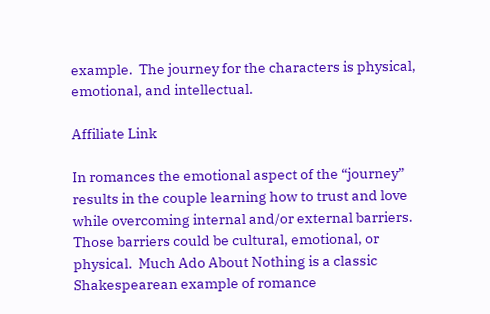example.  The journey for the characters is physical, emotional, and intellectual.

Affiliate Link

In romances the emotional aspect of the “journey” results in the couple learning how to trust and love while overcoming internal and/or external barriers.  Those barriers could be cultural, emotional, or physical.  Much Ado About Nothing is a classic Shakespearean example of romance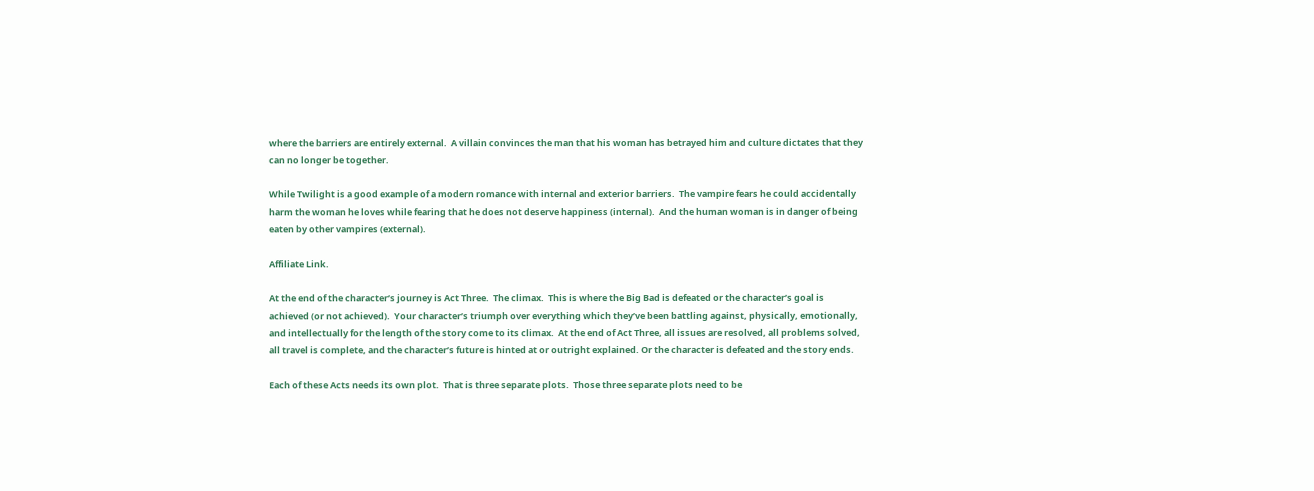where the barriers are entirely external.  A villain convinces the man that his woman has betrayed him and culture dictates that they can no longer be together.

While Twilight is a good example of a modern romance with internal and exterior barriers.  The vampire fears he could accidentally harm the woman he loves while fearing that he does not deserve happiness (internal).  And the human woman is in danger of being eaten by other vampires (external).

Affiliate Link.

At the end of the character’s journey is Act Three.  The climax.  This is where the Big Bad is defeated or the character’s goal is achieved (or not achieved).  Your character’s triumph over everything which they’ve been battling against, physically, emotionally, and intellectually for the length of the story come to its climax.  At the end of Act Three, all issues are resolved, all problems solved, all travel is complete, and the character’s future is hinted at or outright explained. Or the character is defeated and the story ends.

Each of these Acts needs its own plot.  That is three separate plots.  Those three separate plots need to be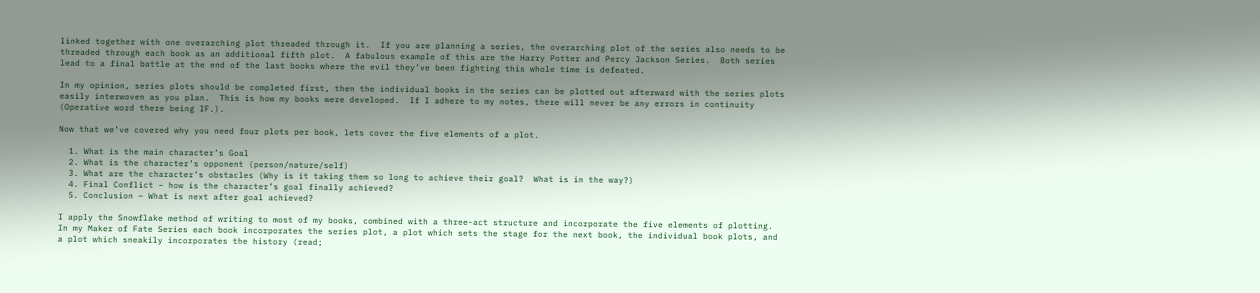linked together with one overarching plot threaded through it.  If you are planning a series, the overarching plot of the series also needs to be threaded through each book as an additional fifth plot.  A fabulous example of this are the Harry Potter and Percy Jackson Series.  Both series lead to a final battle at the end of the last books where the evil they’ve been fighting this whole time is defeated.

In my opinion, series plots should be completed first, then the individual books in the series can be plotted out afterward with the series plots easily interwoven as you plan.  This is how my books were developed.  If I adhere to my notes, there will never be any errors in continuity (Operative word there being IF.).

Now that we’ve covered why you need four plots per book, lets cover the five elements of a plot.

  1. What is the main character’s Goal
  2. What is the character’s opponent (person/nature/self)
  3. What are the character’s obstacles (Why is it taking them so long to achieve their goal?  What is in the way?)
  4. Final Conflict – how is the character’s goal finally achieved?
  5. Conclusion – What is next after goal achieved?

I apply the Snowflake method of writing to most of my books, combined with a three-act structure and incorporate the five elements of plotting.  In my Maker of Fate Series each book incorporates the series plot, a plot which sets the stage for the next book, the individual book plots, and a plot which sneakily incorporates the history (read;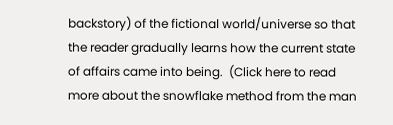backstory) of the fictional world/universe so that the reader gradually learns how the current state of affairs came into being.  (Click here to read more about the snowflake method from the man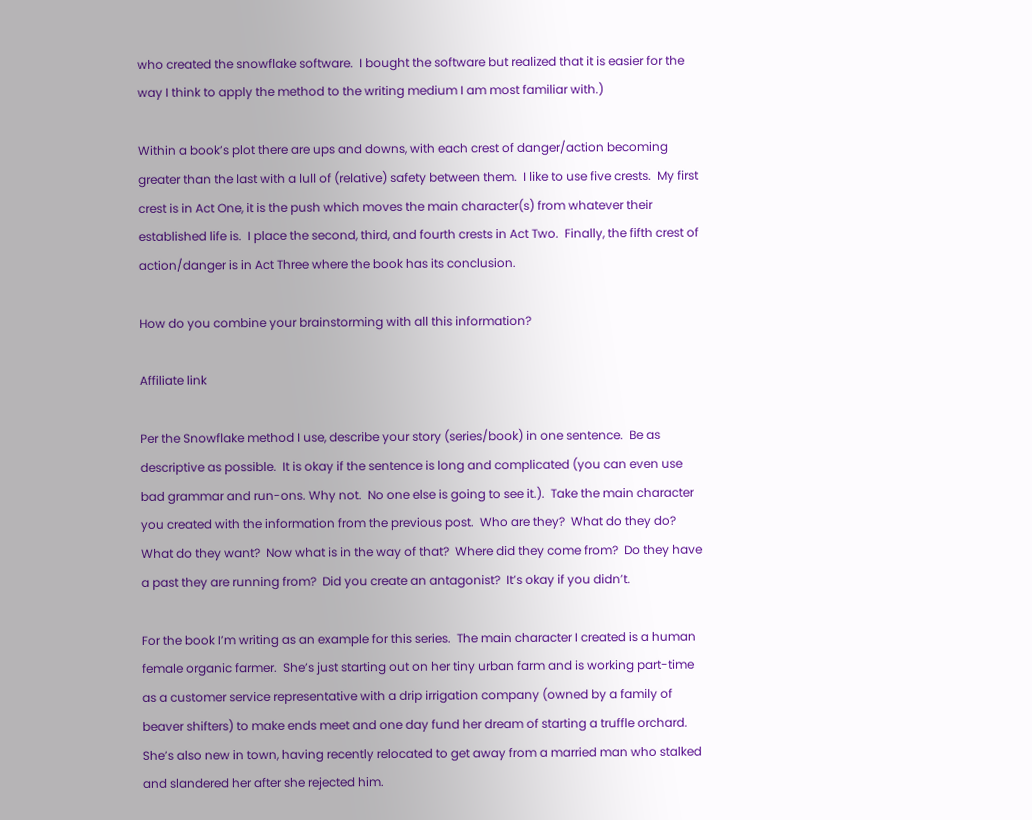who created the snowflake software.  I bought the software but realized that it is easier for the way I think to apply the method to the writing medium I am most familiar with.)

Within a book’s plot there are ups and downs, with each crest of danger/action becoming greater than the last with a lull of (relative) safety between them.  I like to use five crests.  My first crest is in Act One, it is the push which moves the main character(s) from whatever their established life is.  I place the second, third, and fourth crests in Act Two.  Finally, the fifth crest of action/danger is in Act Three where the book has its conclusion.

How do you combine your brainstorming with all this information?

Affiliate link

Per the Snowflake method I use, describe your story (series/book) in one sentence.  Be as descriptive as possible.  It is okay if the sentence is long and complicated (you can even use bad grammar and run-ons. Why not.  No one else is going to see it.).  Take the main character you created with the information from the previous post.  Who are they?  What do they do?  What do they want?  Now what is in the way of that?  Where did they come from?  Do they have a past they are running from?  Did you create an antagonist?  It’s okay if you didn’t.

For the book I’m writing as an example for this series.  The main character I created is a human female organic farmer.  She’s just starting out on her tiny urban farm and is working part-time as a customer service representative with a drip irrigation company (owned by a family of beaver shifters) to make ends meet and one day fund her dream of starting a truffle orchard.  She’s also new in town, having recently relocated to get away from a married man who stalked and slandered her after she rejected him.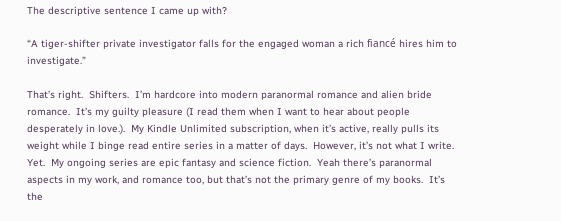The descriptive sentence I came up with?

“A tiger-shifter private investigator falls for the engaged woman a rich fiancé hires him to investigate.”

That’s right.  Shifters.  I’m hardcore into modern paranormal romance and alien bride romance.  It’s my guilty pleasure (I read them when I want to hear about people desperately in love.).  My Kindle Unlimited subscription, when it’s active, really pulls its weight while I binge read entire series in a matter of days.  However, it’s not what I write.  Yet.  My ongoing series are epic fantasy and science fiction.  Yeah there’s paranormal aspects in my work, and romance too, but that’s not the primary genre of my books.  It’s the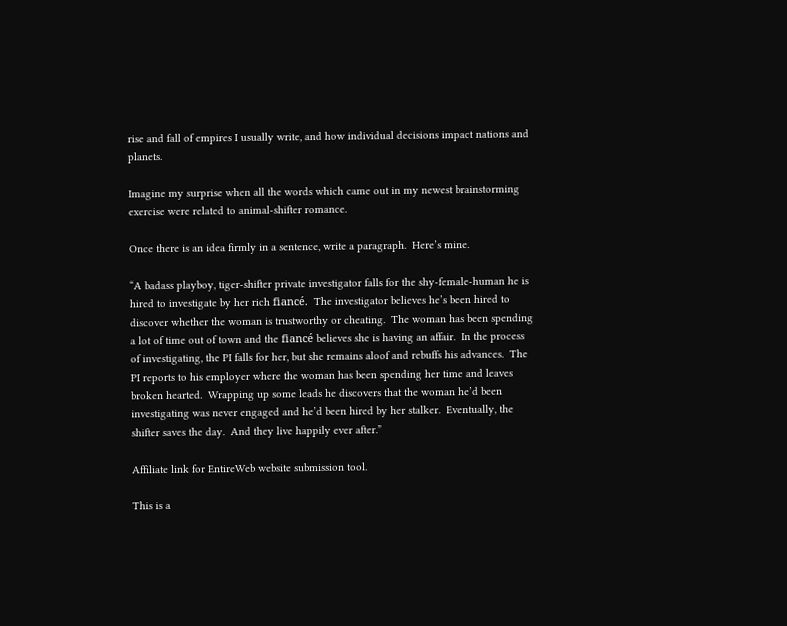rise and fall of empires I usually write, and how individual decisions impact nations and planets.

Imagine my surprise when all the words which came out in my newest brainstorming exercise were related to animal-shifter romance.

Once there is an idea firmly in a sentence, write a paragraph.  Here’s mine.

“A badass playboy, tiger-shifter private investigator falls for the shy-female-human he is hired to investigate by her rich fiancé.  The investigator believes he’s been hired to discover whether the woman is trustworthy or cheating.  The woman has been spending a lot of time out of town and the fiancé believes she is having an affair.  In the process of investigating, the PI falls for her, but she remains aloof and rebuffs his advances.  The PI reports to his employer where the woman has been spending her time and leaves broken hearted.  Wrapping up some leads he discovers that the woman he’d been investigating was never engaged and he’d been hired by her stalker.  Eventually, the shifter saves the day.  And they live happily ever after.”

Affiliate link for EntireWeb website submission tool.

This is a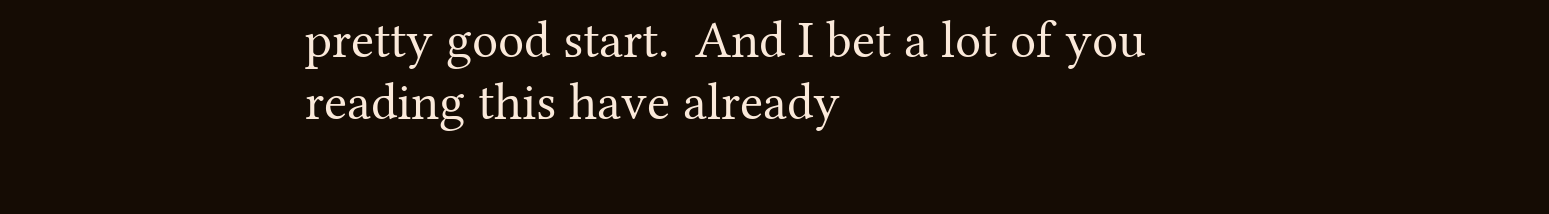pretty good start.  And I bet a lot of you reading this have already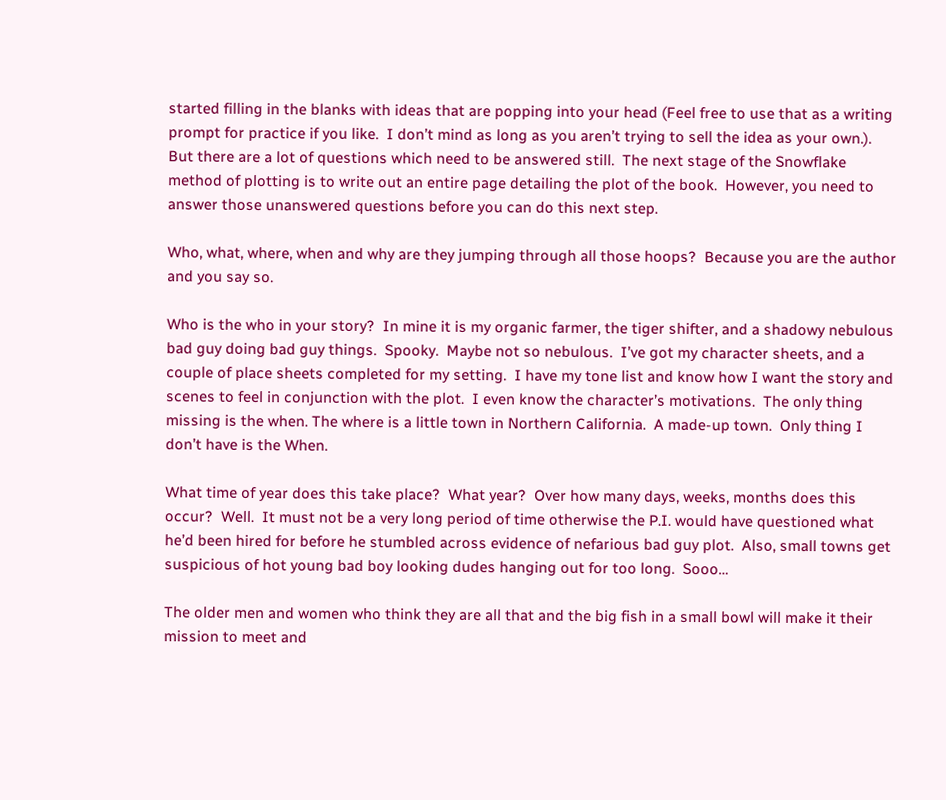started filling in the blanks with ideas that are popping into your head (Feel free to use that as a writing prompt for practice if you like.  I don’t mind as long as you aren’t trying to sell the idea as your own.).  But there are a lot of questions which need to be answered still.  The next stage of the Snowflake method of plotting is to write out an entire page detailing the plot of the book.  However, you need to answer those unanswered questions before you can do this next step.

Who, what, where, when and why are they jumping through all those hoops?  Because you are the author and you say so.

Who is the who in your story?  In mine it is my organic farmer, the tiger shifter, and a shadowy nebulous bad guy doing bad guy things.  Spooky.  Maybe not so nebulous.  I’ve got my character sheets, and a couple of place sheets completed for my setting.  I have my tone list and know how I want the story and scenes to feel in conjunction with the plot.  I even know the character’s motivations.  The only thing missing is the when. The where is a little town in Northern California.  A made-up town.  Only thing I don’t have is the When.

What time of year does this take place?  What year?  Over how many days, weeks, months does this occur?  Well.  It must not be a very long period of time otherwise the P.I. would have questioned what he’d been hired for before he stumbled across evidence of nefarious bad guy plot.  Also, small towns get suspicious of hot young bad boy looking dudes hanging out for too long.  Sooo…

The older men and women who think they are all that and the big fish in a small bowl will make it their mission to meet and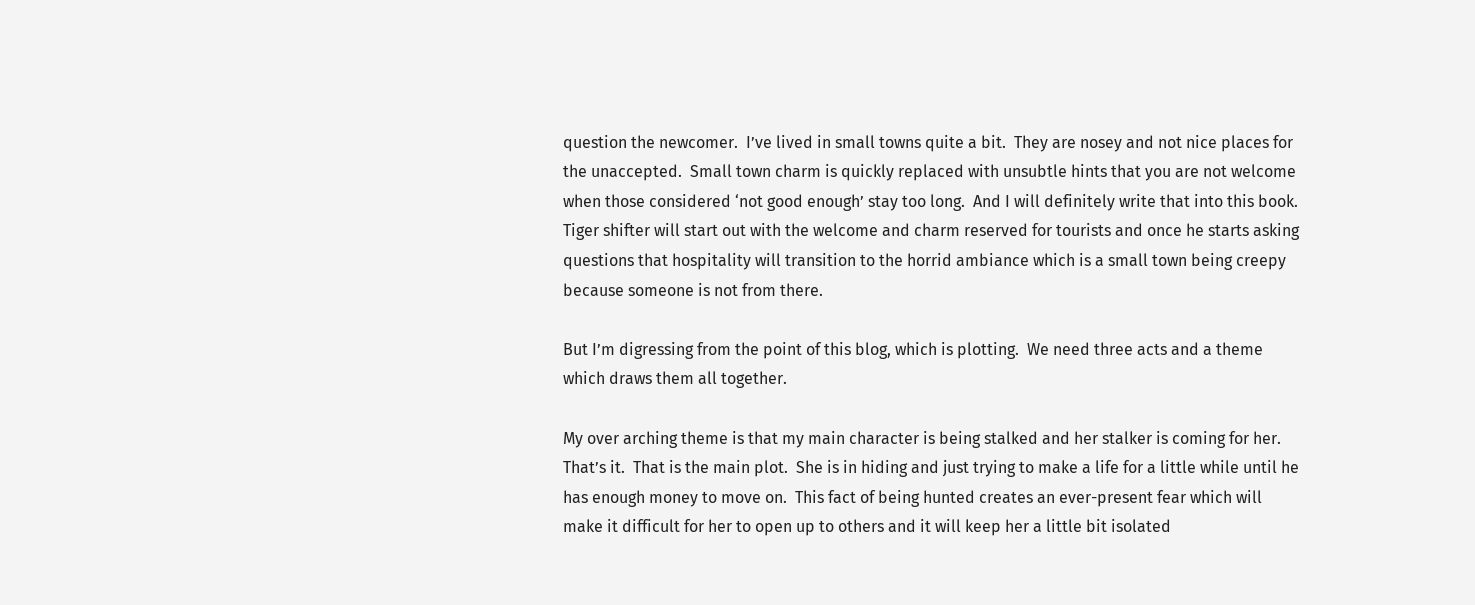question the newcomer.  I’ve lived in small towns quite a bit.  They are nosey and not nice places for the unaccepted.  Small town charm is quickly replaced with unsubtle hints that you are not welcome when those considered ‘not good enough’ stay too long.  And I will definitely write that into this book.  Tiger shifter will start out with the welcome and charm reserved for tourists and once he starts asking questions that hospitality will transition to the horrid ambiance which is a small town being creepy because someone is not from there.

But I’m digressing from the point of this blog, which is plotting.  We need three acts and a theme which draws them all together.

My over arching theme is that my main character is being stalked and her stalker is coming for her.  That’s it.  That is the main plot.  She is in hiding and just trying to make a life for a little while until he has enough money to move on.  This fact of being hunted creates an ever-present fear which will make it difficult for her to open up to others and it will keep her a little bit isolated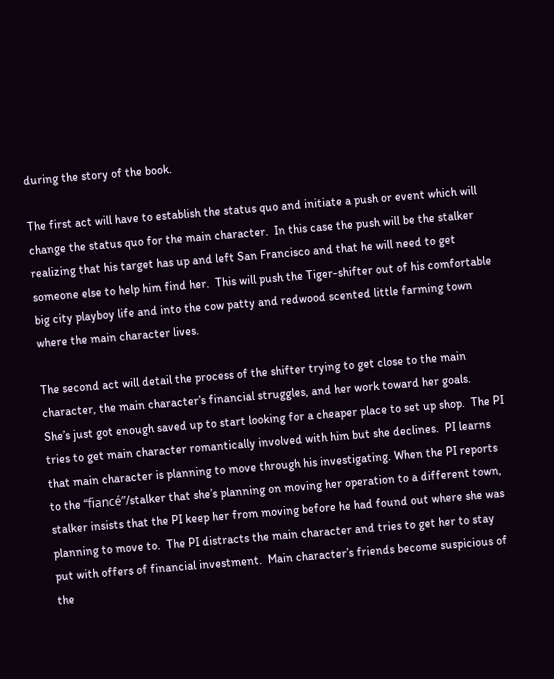during the story of the book.

The first act will have to establish the status quo and initiate a push or event which will change the status quo for the main character.  In this case the push will be the stalker realizing that his target has up and left San Francisco and that he will need to get someone else to help him find her.  This will push the Tiger-shifter out of his comfortable big city playboy life and into the cow patty and redwood scented little farming town where the main character lives.

The second act will detail the process of the shifter trying to get close to the main character, the main character’s financial struggles, and her work toward her goals.  She’s just got enough saved up to start looking for a cheaper place to set up shop.  The PI tries to get main character romantically involved with him but she declines.  PI learns that main character is planning to move through his investigating. When the PI reports to the “fiancé”/stalker that she’s planning on moving her operation to a different town, stalker insists that the PI keep her from moving before he had found out where she was planning to move to.  The PI distracts the main character and tries to get her to stay put with offers of financial investment.  Main character’s friends become suspicious of the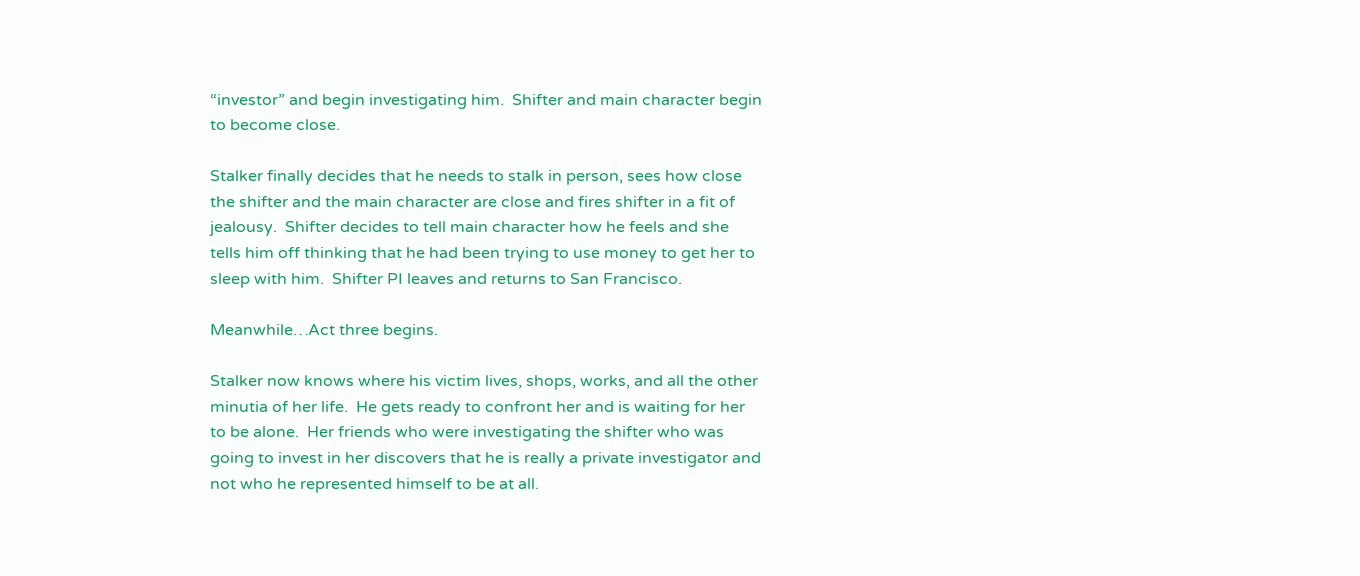“investor” and begin investigating him.  Shifter and main character begin to become close.

Stalker finally decides that he needs to stalk in person, sees how close the shifter and the main character are close and fires shifter in a fit of jealousy.  Shifter decides to tell main character how he feels and she tells him off thinking that he had been trying to use money to get her to sleep with him.  Shifter PI leaves and returns to San Francisco.

Meanwhile…Act three begins.

Stalker now knows where his victim lives, shops, works, and all the other minutia of her life.  He gets ready to confront her and is waiting for her to be alone.  Her friends who were investigating the shifter who was going to invest in her discovers that he is really a private investigator and not who he represented himself to be at all.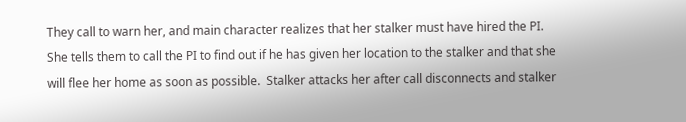They call to warn her, and main character realizes that her stalker must have hired the PI.  She tells them to call the PI to find out if he has given her location to the stalker and that she will flee her home as soon as possible.  Stalker attacks her after call disconnects and stalker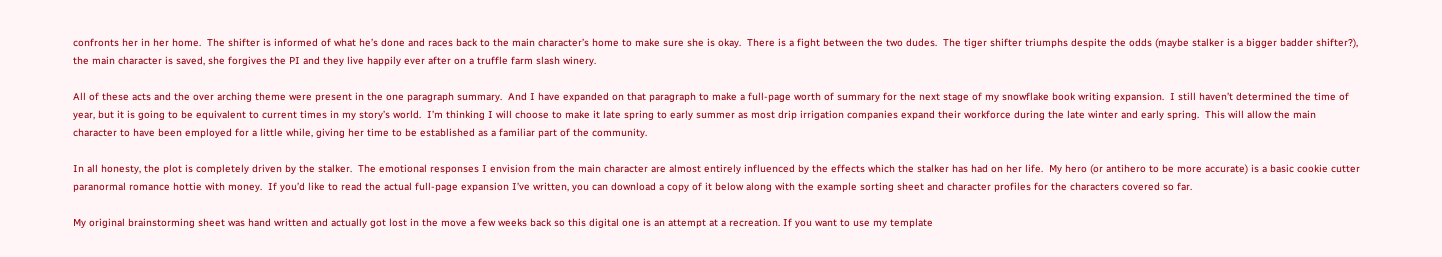confronts her in her home.  The shifter is informed of what he’s done and races back to the main character’s home to make sure she is okay.  There is a fight between the two dudes.  The tiger shifter triumphs despite the odds (maybe stalker is a bigger badder shifter?), the main character is saved, she forgives the PI and they live happily ever after on a truffle farm slash winery.

All of these acts and the over arching theme were present in the one paragraph summary.  And I have expanded on that paragraph to make a full-page worth of summary for the next stage of my snowflake book writing expansion.  I still haven’t determined the time of year, but it is going to be equivalent to current times in my story’s world.  I’m thinking I will choose to make it late spring to early summer as most drip irrigation companies expand their workforce during the late winter and early spring.  This will allow the main character to have been employed for a little while, giving her time to be established as a familiar part of the community.

In all honesty, the plot is completely driven by the stalker.  The emotional responses I envision from the main character are almost entirely influenced by the effects which the stalker has had on her life.  My hero (or antihero to be more accurate) is a basic cookie cutter paranormal romance hottie with money.  If you’d like to read the actual full-page expansion I’ve written, you can download a copy of it below along with the example sorting sheet and character profiles for the characters covered so far.

My original brainstorming sheet was hand written and actually got lost in the move a few weeks back so this digital one is an attempt at a recreation. If you want to use my template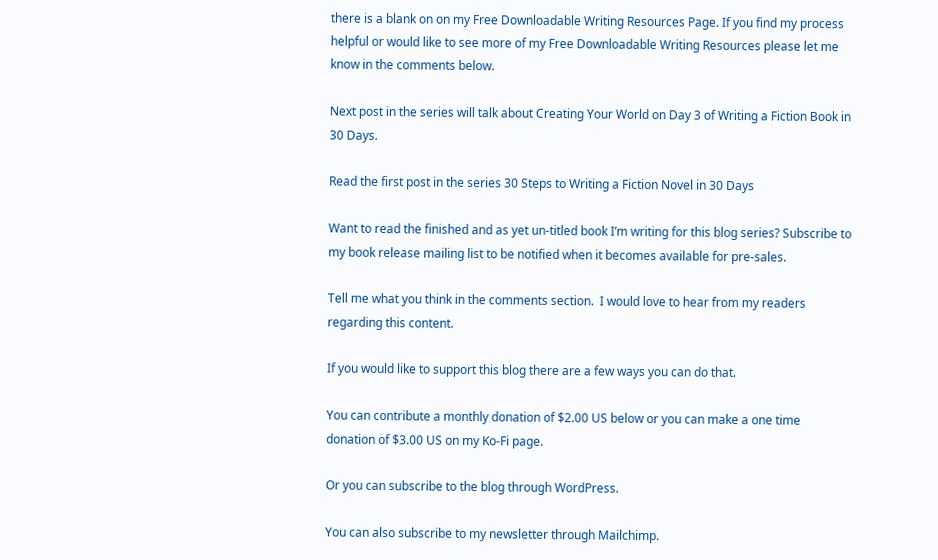there is a blank on on my Free Downloadable Writing Resources Page. If you find my process helpful or would like to see more of my Free Downloadable Writing Resources please let me know in the comments below.

Next post in the series will talk about Creating Your World on Day 3 of Writing a Fiction Book in 30 Days.

Read the first post in the series 30 Steps to Writing a Fiction Novel in 30 Days

Want to read the finished and as yet un-titled book I’m writing for this blog series? Subscribe to my book release mailing list to be notified when it becomes available for pre-sales.

Tell me what you think in the comments section.  I would love to hear from my readers regarding this content.

If you would like to support this blog there are a few ways you can do that.

You can contribute a monthly donation of $2.00 US below or you can make a one time donation of $3.00 US on my Ko-Fi page.

Or you can subscribe to the blog through WordPress.

You can also subscribe to my newsletter through Mailchimp.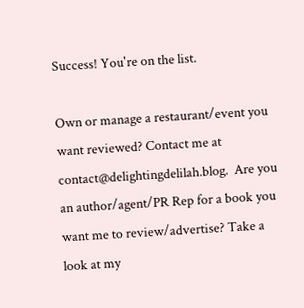Success! You're on the list.

Own or manage a restaurant/event you want reviewed? Contact me at  contact@delightingdelilah.blog.  Are you an author/agent/PR Rep for a book you want me to review/advertise? Take a look at my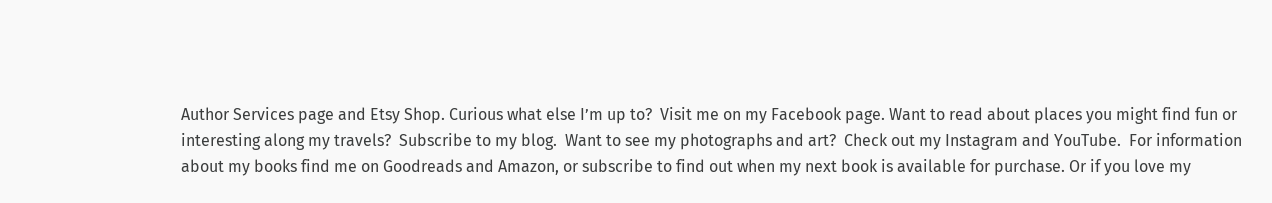Author Services page and Etsy Shop. Curious what else I’m up to?  Visit me on my Facebook page. Want to read about places you might find fun or interesting along my travels?  Subscribe to my blog.  Want to see my photographs and art?  Check out my Instagram and YouTube.  For information about my books find me on Goodreads and Amazon, or subscribe to find out when my next book is available for purchase. Or if you love my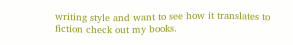writing style and want to see how it translates to fiction check out my books.